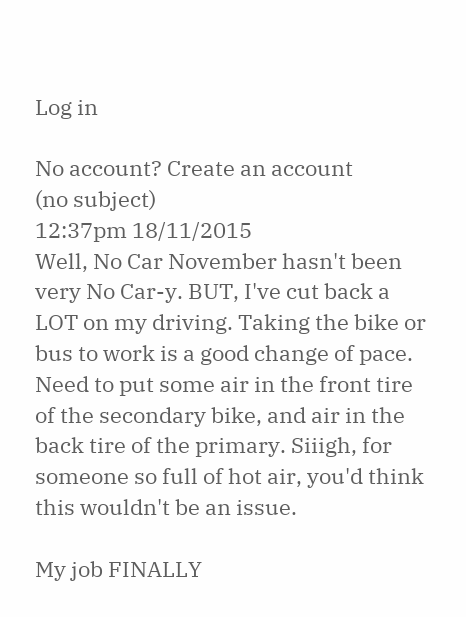Log in

No account? Create an account
(no subject)
12:37pm 18/11/2015
Well, No Car November hasn't been very No Car-y. BUT, I've cut back a LOT on my driving. Taking the bike or bus to work is a good change of pace. Need to put some air in the front tire of the secondary bike, and air in the back tire of the primary. Siiigh, for someone so full of hot air, you'd think this wouldn't be an issue.

My job FINALLY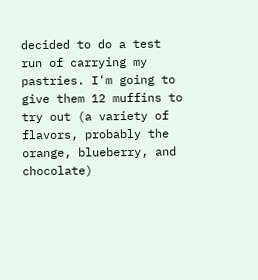decided to do a test run of carrying my pastries. I'm going to give them 12 muffins to try out (a variety of flavors, probably the orange, blueberry, and chocolate)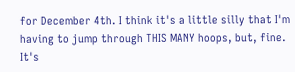for December 4th. I think it's a little silly that I'm having to jump through THIS MANY hoops, but, fine. It's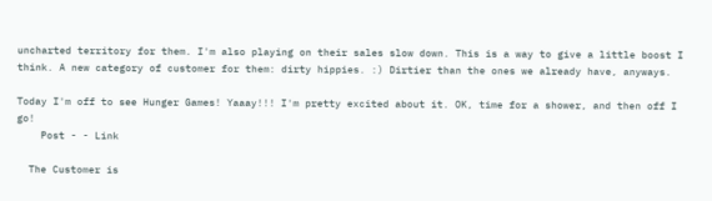uncharted territory for them. I'm also playing on their sales slow down. This is a way to give a little boost I think. A new category of customer for them: dirty hippies. :) Dirtier than the ones we already have, anyways.

Today I'm off to see Hunger Games! Yaaay!!! I'm pretty excited about it. OK, time for a shower, and then off I go!
    Post - - Link

  The Customer is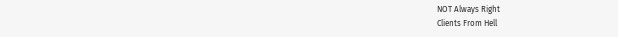NOT Always Right
Clients From Hell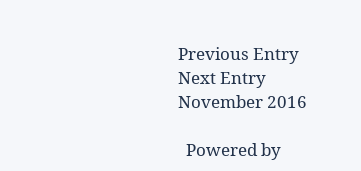Previous Entry
Next Entry
November 2016

  Powered by